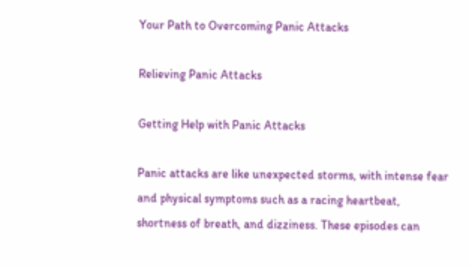Your Path to Overcoming Panic Attacks

Relieving Panic Attacks

Getting Help with Panic Attacks

Panic attacks are like unexpected storms, with intense fear and physical symptoms such as a racing heartbeat, shortness of breath, and dizziness. These episodes can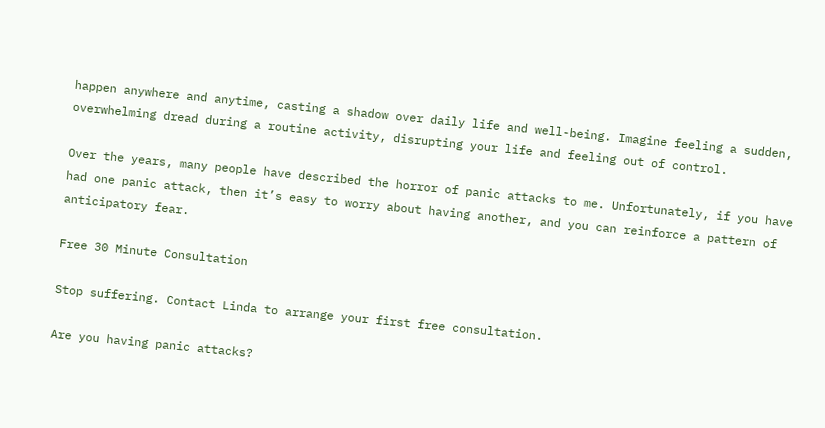happen anywhere and anytime, casting a shadow over daily life and well-being. Imagine feeling a sudden, overwhelming dread during a routine activity, disrupting your life and feeling out of control.

Over the years, many people have described the horror of panic attacks to me. Unfortunately, if you have had one panic attack, then it’s easy to worry about having another, and you can reinforce a pattern of anticipatory fear.

Free 30 Minute Consultation

Stop suffering. Contact Linda to arrange your first free consultation.

Are you having panic attacks?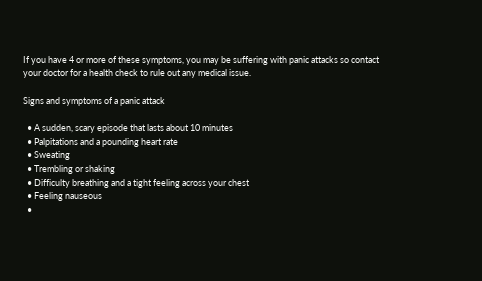If you have 4 or more of these symptoms, you may be suffering with panic attacks so contact your doctor for a health check to rule out any medical issue.

Signs and symptoms of a panic attack

  • A sudden, scary episode that lasts about 10 minutes
  • Palpitations and a pounding heart rate
  • Sweating
  • Trembling or shaking
  • Difficulty breathing and a tight feeling across your chest
  • Feeling nauseous
  •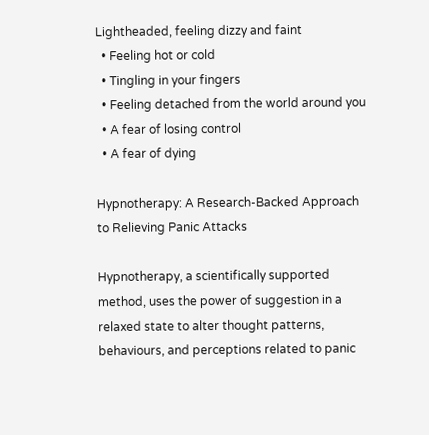Lightheaded, feeling dizzy and faint
  • Feeling hot or cold
  • Tingling in your fingers
  • Feeling detached from the world around you
  • A fear of losing control
  • A fear of dying

Hypnotherapy: A Research-Backed Approach to Relieving Panic Attacks

Hypnotherapy, a scientifically supported method, uses the power of suggestion in a relaxed state to alter thought patterns, behaviours, and perceptions related to panic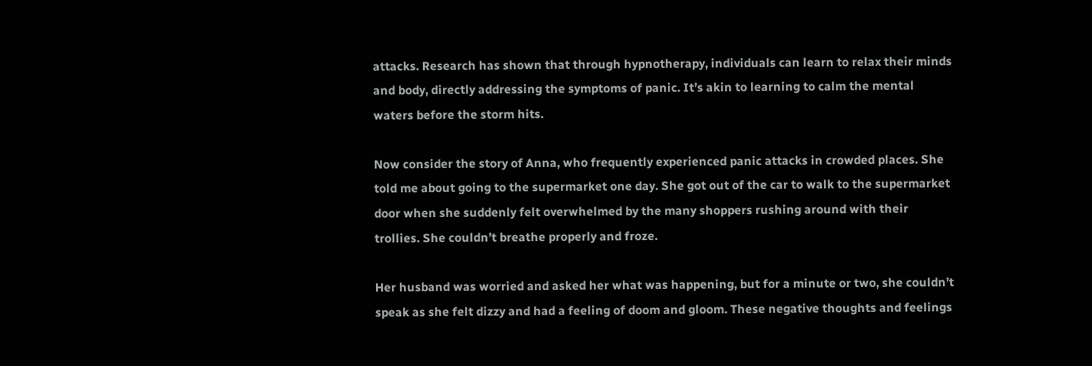attacks. Research has shown that through hypnotherapy, individuals can learn to relax their minds and body, directly addressing the symptoms of panic. It’s akin to learning to calm the mental waters before the storm hits.

Now consider the story of Anna, who frequently experienced panic attacks in crowded places. She told me about going to the supermarket one day. She got out of the car to walk to the supermarket door when she suddenly felt overwhelmed by the many shoppers rushing around with their trollies. She couldn’t breathe properly and froze.

Her husband was worried and asked her what was happening, but for a minute or two, she couldn’t speak as she felt dizzy and had a feeling of doom and gloom. These negative thoughts and feelings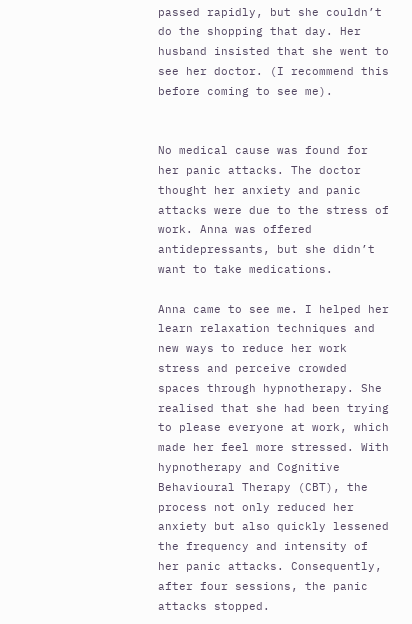passed rapidly, but she couldn’t do the shopping that day. Her husband insisted that she went to see her doctor. (I recommend this before coming to see me).


No medical cause was found for her panic attacks. The doctor thought her anxiety and panic attacks were due to the stress of work. Anna was offered antidepressants, but she didn’t want to take medications.

Anna came to see me. I helped her learn relaxation techniques and new ways to reduce her work stress and perceive crowded spaces through hypnotherapy. She realised that she had been trying to please everyone at work, which made her feel more stressed. With hypnotherapy and Cognitive Behavioural Therapy (CBT), the process not only reduced her anxiety but also quickly lessened the frequency and intensity of her panic attacks. Consequently, after four sessions, the panic attacks stopped.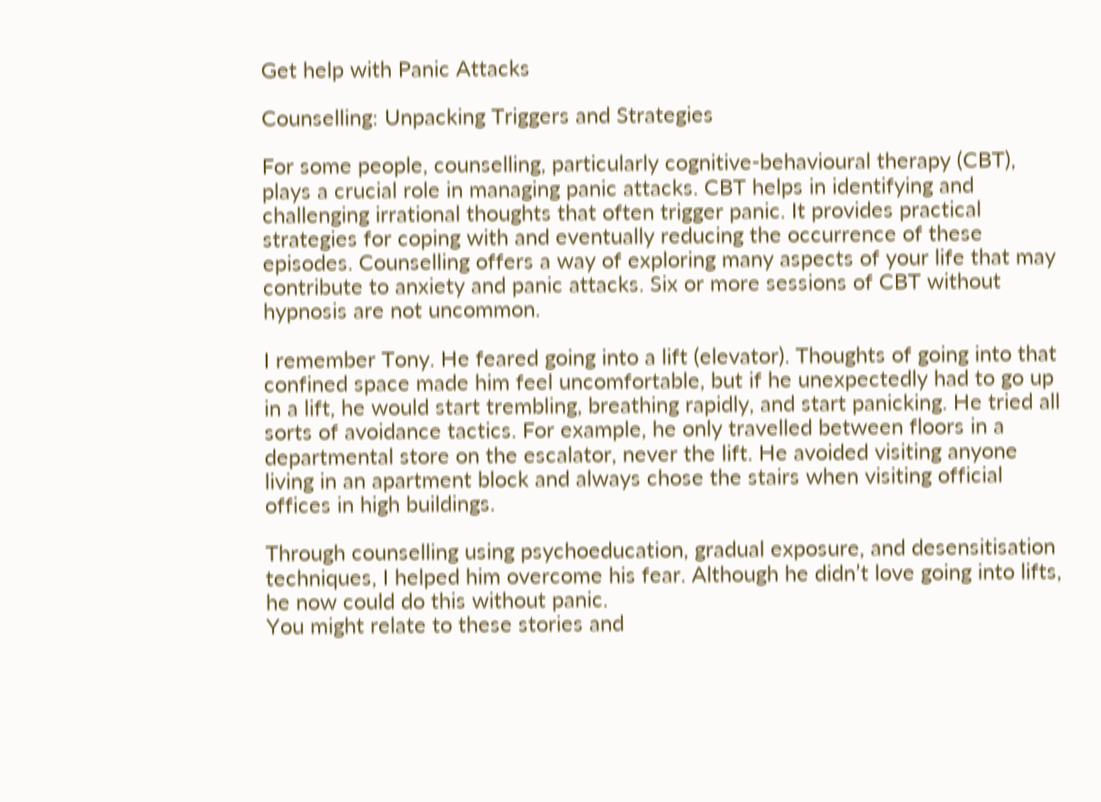Get help with Panic Attacks

Counselling: Unpacking Triggers and Strategies

For some people, counselling, particularly cognitive-behavioural therapy (CBT), plays a crucial role in managing panic attacks. CBT helps in identifying and challenging irrational thoughts that often trigger panic. It provides practical strategies for coping with and eventually reducing the occurrence of these episodes. Counselling offers a way of exploring many aspects of your life that may contribute to anxiety and panic attacks. Six or more sessions of CBT without hypnosis are not uncommon.

I remember Tony. He feared going into a lift (elevator). Thoughts of going into that confined space made him feel uncomfortable, but if he unexpectedly had to go up in a lift, he would start trembling, breathing rapidly, and start panicking. He tried all sorts of avoidance tactics. For example, he only travelled between floors in a departmental store on the escalator, never the lift. He avoided visiting anyone living in an apartment block and always chose the stairs when visiting official offices in high buildings.

Through counselling using psychoeducation, gradual exposure, and desensitisation techniques, I helped him overcome his fear. Although he didn’t love going into lifts, he now could do this without panic.
You might relate to these stories and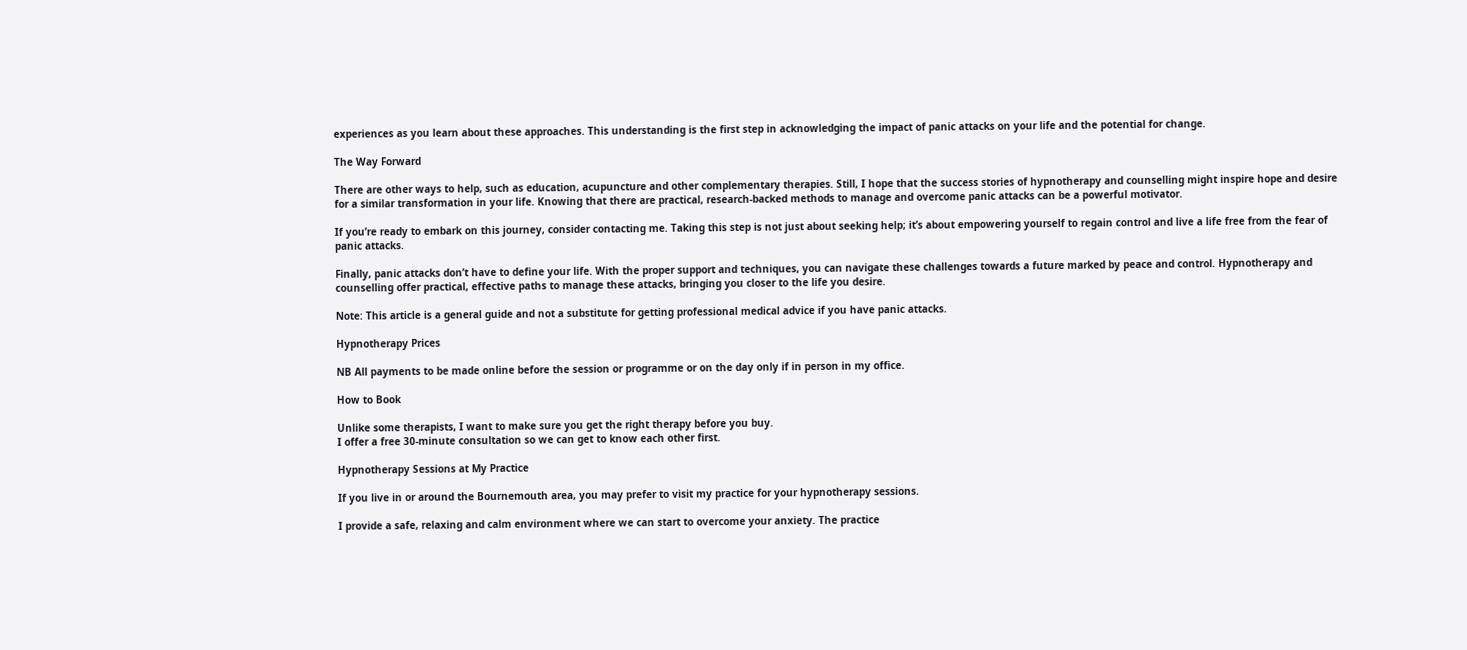experiences as you learn about these approaches. This understanding is the first step in acknowledging the impact of panic attacks on your life and the potential for change.

The Way Forward

There are other ways to help, such as education, acupuncture and other complementary therapies. Still, I hope that the success stories of hypnotherapy and counselling might inspire hope and desire for a similar transformation in your life. Knowing that there are practical, research-backed methods to manage and overcome panic attacks can be a powerful motivator.

If you’re ready to embark on this journey, consider contacting me. Taking this step is not just about seeking help; it’s about empowering yourself to regain control and live a life free from the fear of panic attacks.

Finally, panic attacks don’t have to define your life. With the proper support and techniques, you can navigate these challenges towards a future marked by peace and control. Hypnotherapy and counselling offer practical, effective paths to manage these attacks, bringing you closer to the life you desire.

Note: This article is a general guide and not a substitute for getting professional medical advice if you have panic attacks.

Hypnotherapy Prices

NB All payments to be made online before the session or programme or on the day only if in person in my office.

How to Book

Unlike some therapists, I want to make sure you get the right therapy before you buy.
I offer a free 30-minute consultation so we can get to know each other first.

Hypnotherapy Sessions at My Practice

If you live in or around the Bournemouth area, you may prefer to visit my practice for your hypnotherapy sessions.

I provide a safe, relaxing and calm environment where we can start to overcome your anxiety. The practice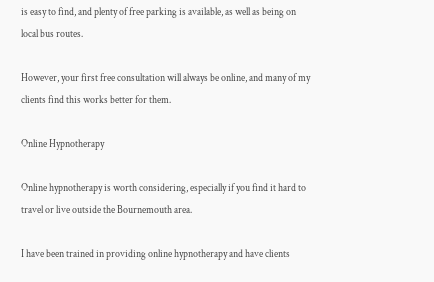is easy to find, and plenty of free parking is available, as well as being on local bus routes.

However, your first free consultation will always be online, and many of my clients find this works better for them.

Online Hypnotherapy

Online hypnotherapy is worth considering, especially if you find it hard to travel or live outside the Bournemouth area.

I have been trained in providing online hypnotherapy and have clients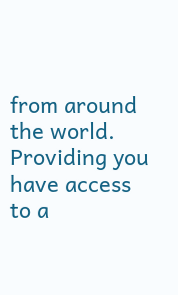from around the world. Providing you have access to a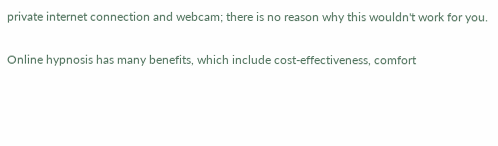private internet connection and webcam; there is no reason why this wouldn't work for you.

Online hypnosis has many benefits, which include cost-effectiveness, comfort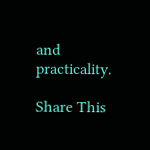and practicality.

Share This